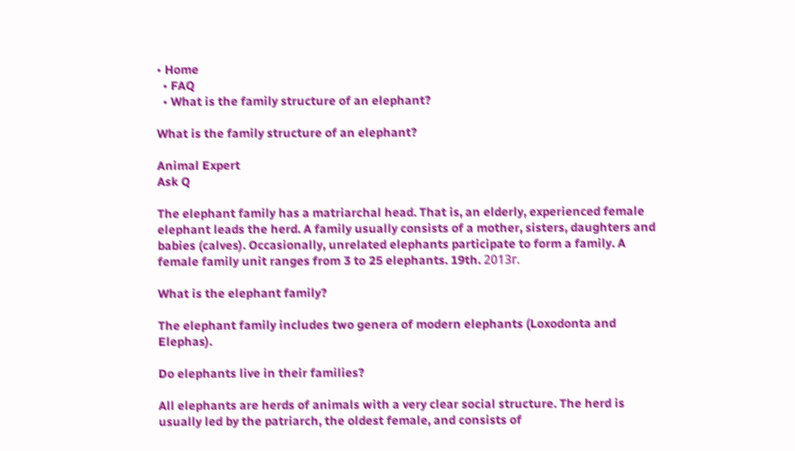• Home
  • FAQ
  • What is the family structure of an elephant?

What is the family structure of an elephant?

Animal Expert
Ask Q

The elephant family has a matriarchal head. That is, an elderly, experienced female elephant leads the herd. A family usually consists of a mother, sisters, daughters and babies (calves). Occasionally, unrelated elephants participate to form a family. A female family unit ranges from 3 to 25 elephants. 19th. 2013г.

What is the elephant family?

The elephant family includes two genera of modern elephants (Loxodonta and Elephas).

Do elephants live in their families?

All elephants are herds of animals with a very clear social structure. The herd is usually led by the patriarch, the oldest female, and consists of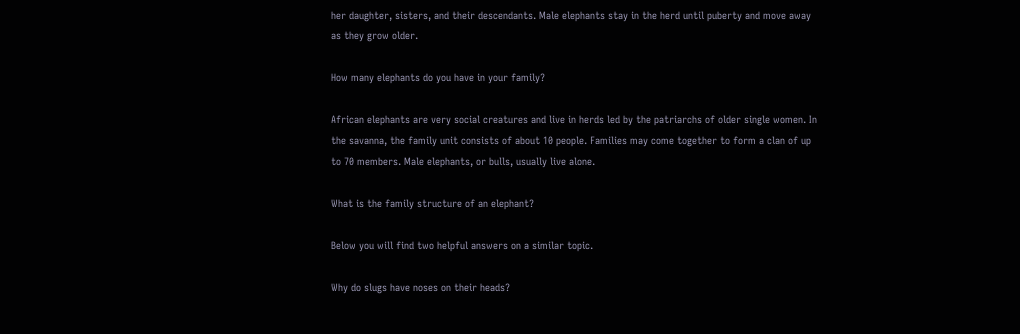her daughter, sisters, and their descendants. Male elephants stay in the herd until puberty and move away as they grow older.

How many elephants do you have in your family?

African elephants are very social creatures and live in herds led by the patriarchs of older single women. In the savanna, the family unit consists of about 10 people. Families may come together to form a clan of up to 70 members. Male elephants, or bulls, usually live alone.

What is the family structure of an elephant?

Below you will find two helpful answers on a similar topic.

Why do slugs have noses on their heads?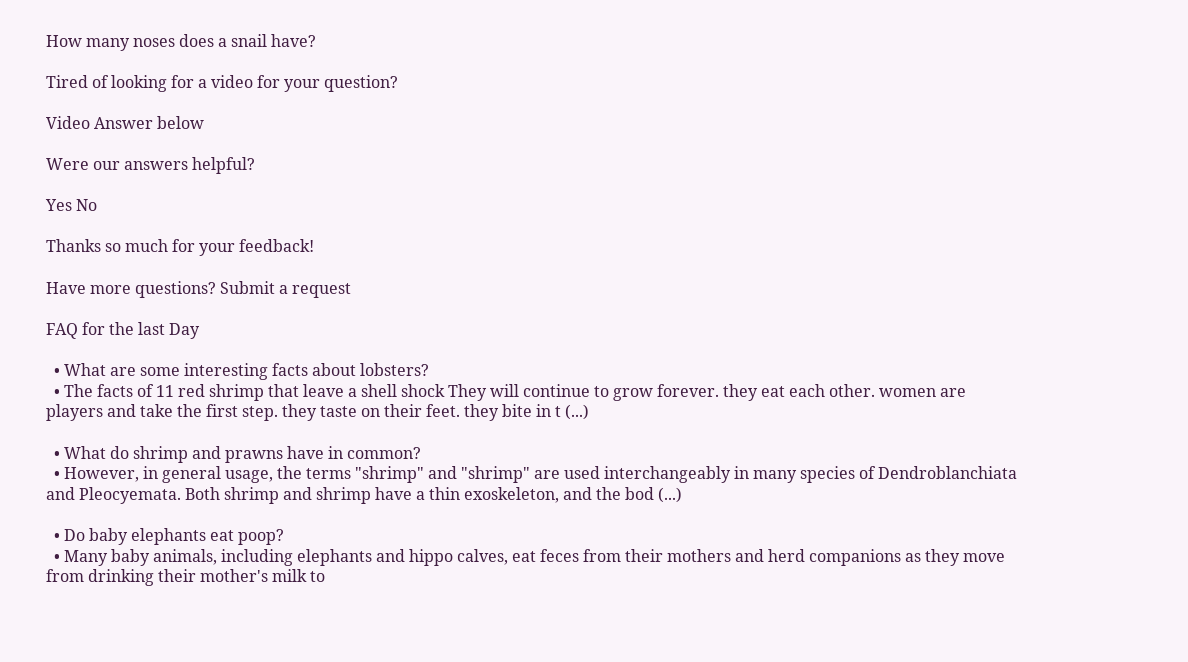How many noses does a snail have?

Tired of looking for a video for your question?

Video Answer below

Were our answers helpful?

Yes No

Thanks so much for your feedback!

Have more questions? Submit a request

FAQ for the last Day

  • What are some interesting facts about lobsters?
  • The facts of 11 red shrimp that leave a shell shock They will continue to grow forever. they eat each other. women are players and take the first step. they taste on their feet. they bite in t (...)

  • What do shrimp and prawns have in common?
  • However, in general usage, the terms "shrimp" and "shrimp" are used interchangeably in many species of Dendroblanchiata and Pleocyemata. Both shrimp and shrimp have a thin exoskeleton, and the bod (...)

  • Do baby elephants eat poop?
  • Many baby animals, including elephants and hippo calves, eat feces from their mothers and herd companions as they move from drinking their mother's milk to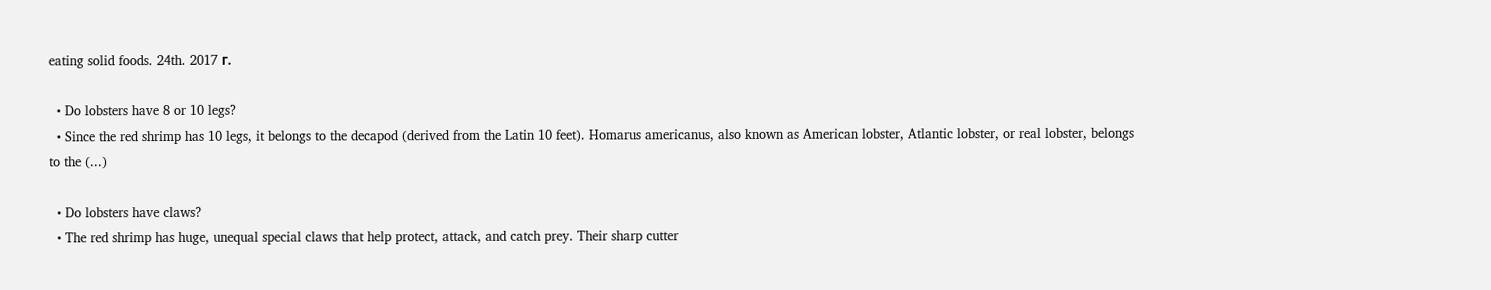eating solid foods. 24th. 2017 г.

  • Do lobsters have 8 or 10 legs?
  • Since the red shrimp has 10 legs, it belongs to the decapod (derived from the Latin 10 feet). Homarus americanus, also known as American lobster, Atlantic lobster, or real lobster, belongs to the (...)

  • Do lobsters have claws?
  • The red shrimp has huge, unequal special claws that help protect, attack, and catch prey. Their sharp cutter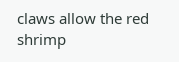claws allow the red shrimp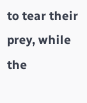to tear their prey, while the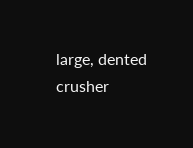large, dented crusher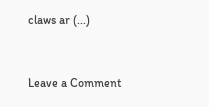claws ar (...)


Leave a Comment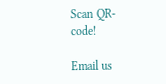Scan QR-code!

Email us